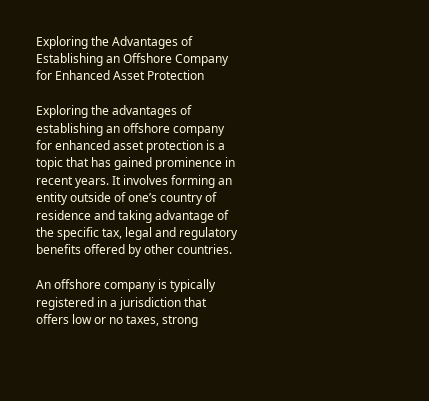Exploring the Advantages of Establishing an Offshore Company for Enhanced Asset Protection

Exploring the advantages of establishing an offshore company for enhanced asset protection is a topic that has gained prominence in recent years. It involves forming an entity outside of one’s country of residence and taking advantage of the specific tax, legal and regulatory benefits offered by other countries.

An offshore company is typically registered in a jurisdiction that offers low or no taxes, strong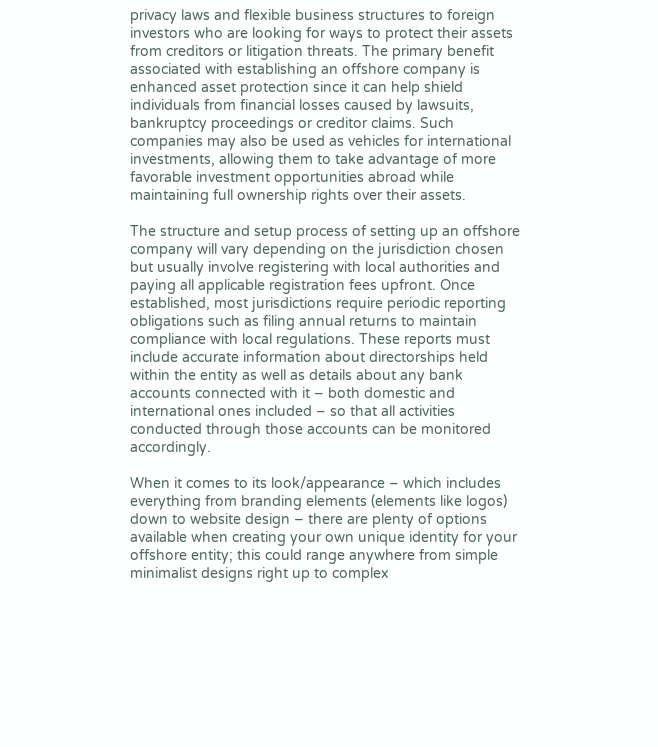privacy laws and flexible business structures to foreign investors who are looking for ways to protect their assets from creditors or litigation threats. The primary benefit associated with establishing an offshore company is enhanced asset protection since it can help shield individuals from financial losses caused by lawsuits, bankruptcy proceedings or creditor claims. Such companies may also be used as vehicles for international investments, allowing them to take advantage of more favorable investment opportunities abroad while maintaining full ownership rights over their assets.

The structure and setup process of setting up an offshore company will vary depending on the jurisdiction chosen but usually involve registering with local authorities and paying all applicable registration fees upfront. Once established, most jurisdictions require periodic reporting obligations such as filing annual returns to maintain compliance with local regulations. These reports must include accurate information about directorships held within the entity as well as details about any bank accounts connected with it – both domestic and international ones included – so that all activities conducted through those accounts can be monitored accordingly.

When it comes to its look/appearance – which includes everything from branding elements (elements like logos) down to website design – there are plenty of options available when creating your own unique identity for your offshore entity; this could range anywhere from simple minimalist designs right up to complex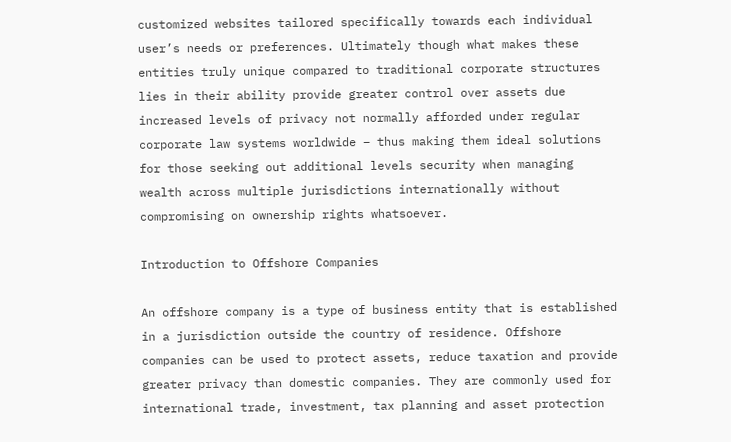customized websites tailored specifically towards each individual user’s needs or preferences. Ultimately though what makes these entities truly unique compared to traditional corporate structures lies in their ability provide greater control over assets due increased levels of privacy not normally afforded under regular corporate law systems worldwide – thus making them ideal solutions for those seeking out additional levels security when managing wealth across multiple jurisdictions internationally without compromising on ownership rights whatsoever.

Introduction to Offshore Companies

An offshore company is a type of business entity that is established in a jurisdiction outside the country of residence. Offshore companies can be used to protect assets, reduce taxation and provide greater privacy than domestic companies. They are commonly used for international trade, investment, tax planning and asset protection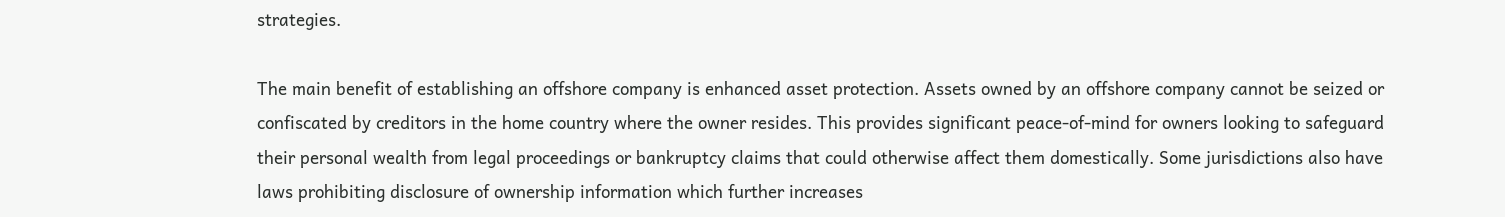strategies.

The main benefit of establishing an offshore company is enhanced asset protection. Assets owned by an offshore company cannot be seized or confiscated by creditors in the home country where the owner resides. This provides significant peace-of-mind for owners looking to safeguard their personal wealth from legal proceedings or bankruptcy claims that could otherwise affect them domestically. Some jurisdictions also have laws prohibiting disclosure of ownership information which further increases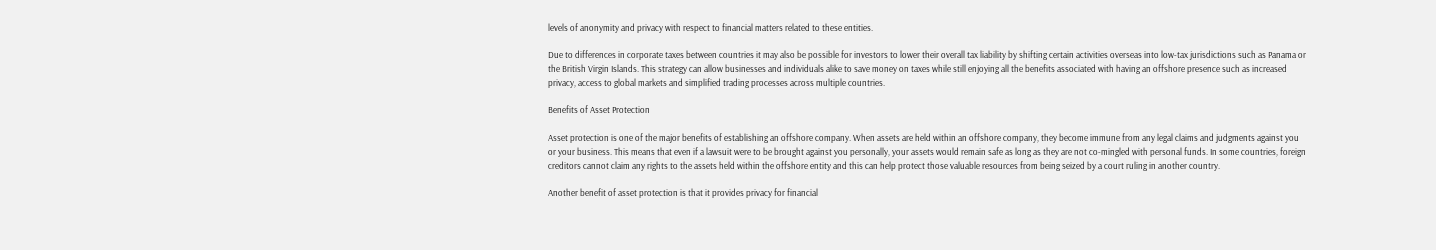levels of anonymity and privacy with respect to financial matters related to these entities.

Due to differences in corporate taxes between countries it may also be possible for investors to lower their overall tax liability by shifting certain activities overseas into low-tax jurisdictions such as Panama or the British Virgin Islands. This strategy can allow businesses and individuals alike to save money on taxes while still enjoying all the benefits associated with having an offshore presence such as increased privacy, access to global markets and simplified trading processes across multiple countries.

Benefits of Asset Protection

Asset protection is one of the major benefits of establishing an offshore company. When assets are held within an offshore company, they become immune from any legal claims and judgments against you or your business. This means that even if a lawsuit were to be brought against you personally, your assets would remain safe as long as they are not co-mingled with personal funds. In some countries, foreign creditors cannot claim any rights to the assets held within the offshore entity and this can help protect those valuable resources from being seized by a court ruling in another country.

Another benefit of asset protection is that it provides privacy for financial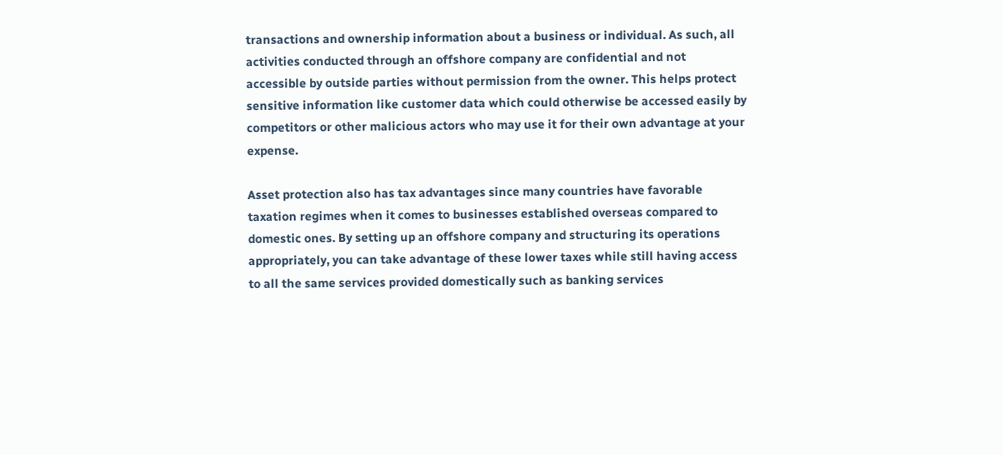transactions and ownership information about a business or individual. As such, all activities conducted through an offshore company are confidential and not accessible by outside parties without permission from the owner. This helps protect sensitive information like customer data which could otherwise be accessed easily by competitors or other malicious actors who may use it for their own advantage at your expense.

Asset protection also has tax advantages since many countries have favorable taxation regimes when it comes to businesses established overseas compared to domestic ones. By setting up an offshore company and structuring its operations appropriately, you can take advantage of these lower taxes while still having access to all the same services provided domestically such as banking services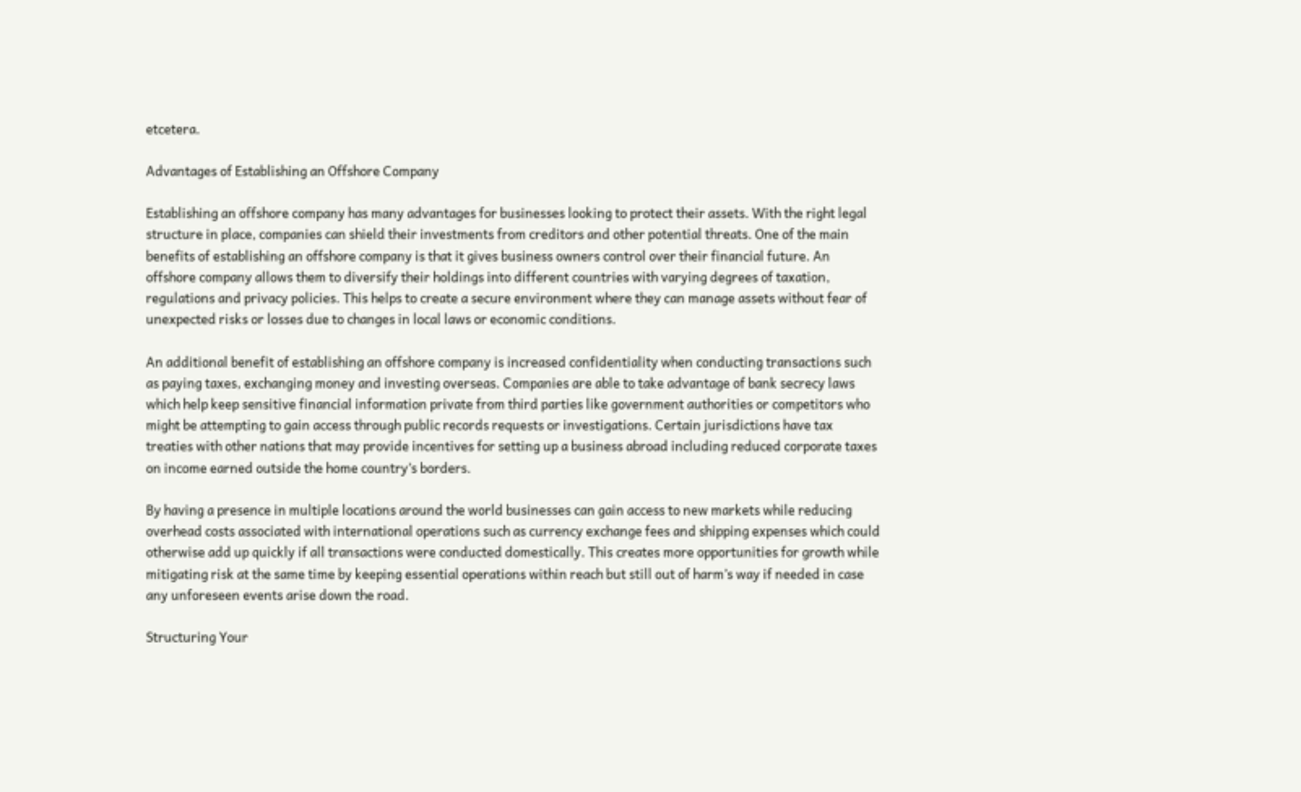etcetera.

Advantages of Establishing an Offshore Company

Establishing an offshore company has many advantages for businesses looking to protect their assets. With the right legal structure in place, companies can shield their investments from creditors and other potential threats. One of the main benefits of establishing an offshore company is that it gives business owners control over their financial future. An offshore company allows them to diversify their holdings into different countries with varying degrees of taxation, regulations and privacy policies. This helps to create a secure environment where they can manage assets without fear of unexpected risks or losses due to changes in local laws or economic conditions.

An additional benefit of establishing an offshore company is increased confidentiality when conducting transactions such as paying taxes, exchanging money and investing overseas. Companies are able to take advantage of bank secrecy laws which help keep sensitive financial information private from third parties like government authorities or competitors who might be attempting to gain access through public records requests or investigations. Certain jurisdictions have tax treaties with other nations that may provide incentives for setting up a business abroad including reduced corporate taxes on income earned outside the home country’s borders.

By having a presence in multiple locations around the world businesses can gain access to new markets while reducing overhead costs associated with international operations such as currency exchange fees and shipping expenses which could otherwise add up quickly if all transactions were conducted domestically. This creates more opportunities for growth while mitigating risk at the same time by keeping essential operations within reach but still out of harm’s way if needed in case any unforeseen events arise down the road.

Structuring Your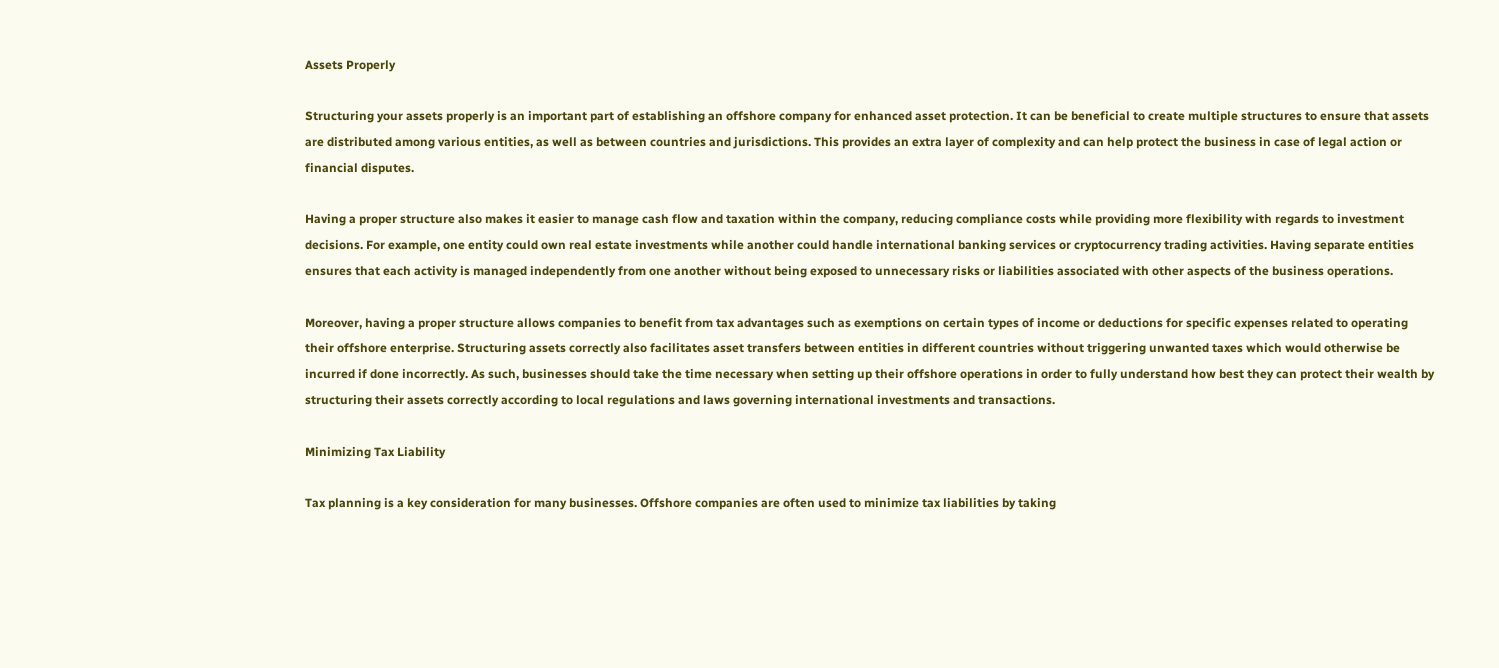Assets Properly

Structuring your assets properly is an important part of establishing an offshore company for enhanced asset protection. It can be beneficial to create multiple structures to ensure that assets are distributed among various entities, as well as between countries and jurisdictions. This provides an extra layer of complexity and can help protect the business in case of legal action or financial disputes.

Having a proper structure also makes it easier to manage cash flow and taxation within the company, reducing compliance costs while providing more flexibility with regards to investment decisions. For example, one entity could own real estate investments while another could handle international banking services or cryptocurrency trading activities. Having separate entities ensures that each activity is managed independently from one another without being exposed to unnecessary risks or liabilities associated with other aspects of the business operations.

Moreover, having a proper structure allows companies to benefit from tax advantages such as exemptions on certain types of income or deductions for specific expenses related to operating their offshore enterprise. Structuring assets correctly also facilitates asset transfers between entities in different countries without triggering unwanted taxes which would otherwise be incurred if done incorrectly. As such, businesses should take the time necessary when setting up their offshore operations in order to fully understand how best they can protect their wealth by structuring their assets correctly according to local regulations and laws governing international investments and transactions.

Minimizing Tax Liability

Tax planning is a key consideration for many businesses. Offshore companies are often used to minimize tax liabilities by taking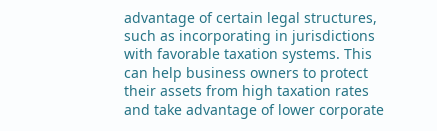advantage of certain legal structures, such as incorporating in jurisdictions with favorable taxation systems. This can help business owners to protect their assets from high taxation rates and take advantage of lower corporate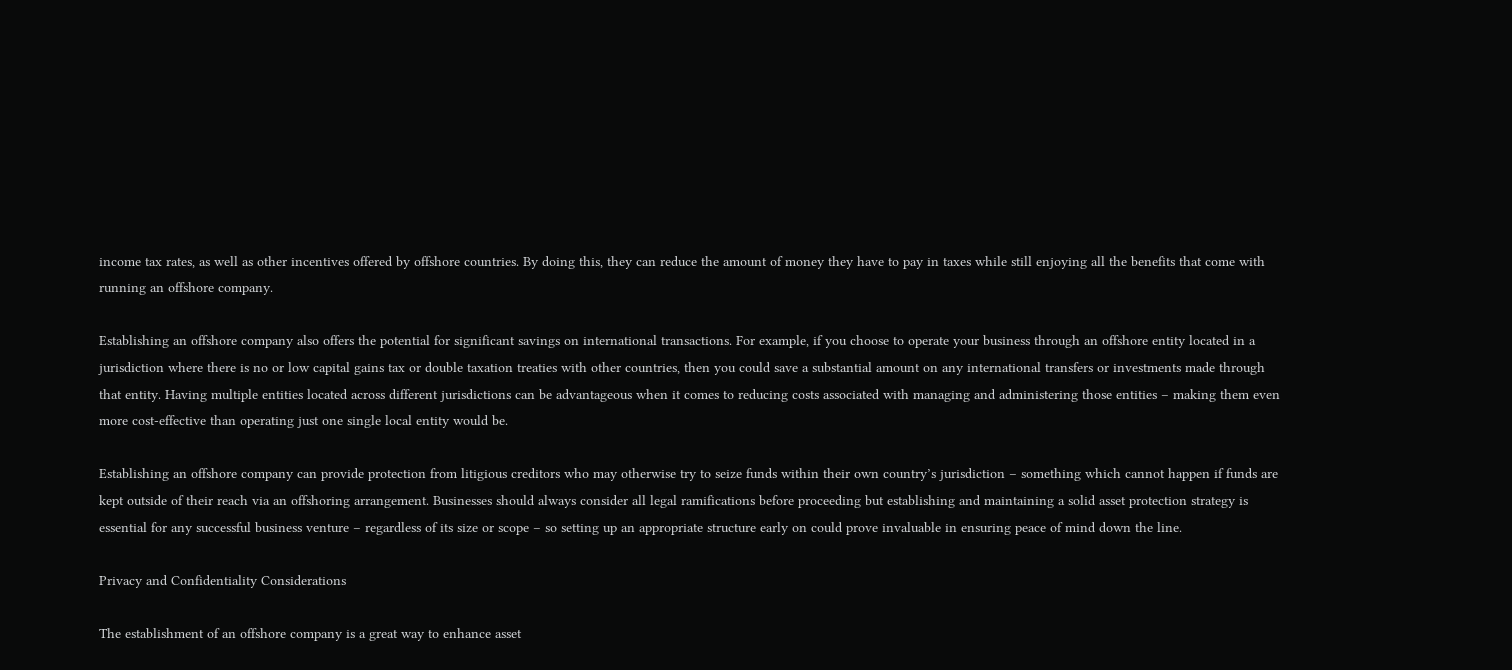income tax rates, as well as other incentives offered by offshore countries. By doing this, they can reduce the amount of money they have to pay in taxes while still enjoying all the benefits that come with running an offshore company.

Establishing an offshore company also offers the potential for significant savings on international transactions. For example, if you choose to operate your business through an offshore entity located in a jurisdiction where there is no or low capital gains tax or double taxation treaties with other countries, then you could save a substantial amount on any international transfers or investments made through that entity. Having multiple entities located across different jurisdictions can be advantageous when it comes to reducing costs associated with managing and administering those entities – making them even more cost-effective than operating just one single local entity would be.

Establishing an offshore company can provide protection from litigious creditors who may otherwise try to seize funds within their own country’s jurisdiction – something which cannot happen if funds are kept outside of their reach via an offshoring arrangement. Businesses should always consider all legal ramifications before proceeding but establishing and maintaining a solid asset protection strategy is essential for any successful business venture – regardless of its size or scope – so setting up an appropriate structure early on could prove invaluable in ensuring peace of mind down the line.

Privacy and Confidentiality Considerations

The establishment of an offshore company is a great way to enhance asset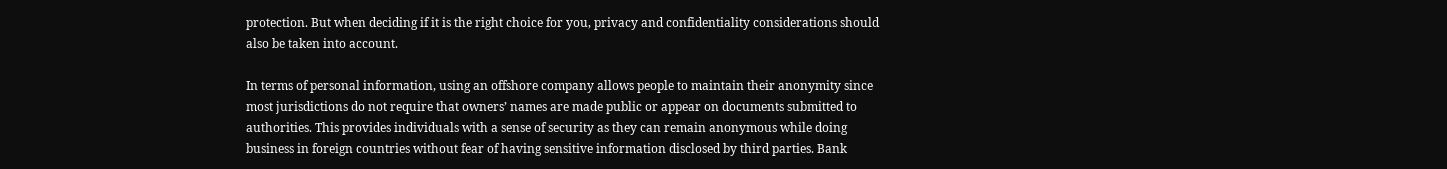protection. But when deciding if it is the right choice for you, privacy and confidentiality considerations should also be taken into account.

In terms of personal information, using an offshore company allows people to maintain their anonymity since most jurisdictions do not require that owners’ names are made public or appear on documents submitted to authorities. This provides individuals with a sense of security as they can remain anonymous while doing business in foreign countries without fear of having sensitive information disclosed by third parties. Bank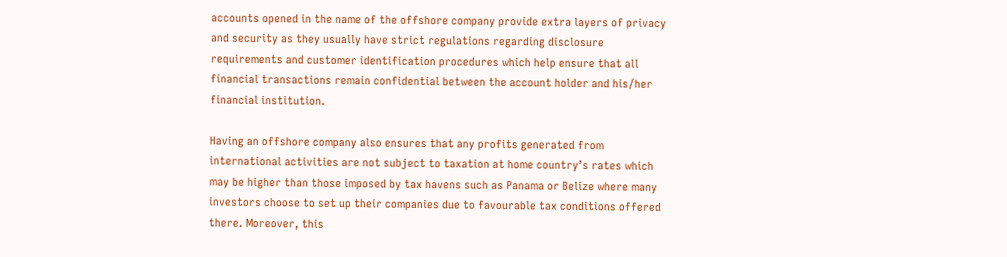accounts opened in the name of the offshore company provide extra layers of privacy and security as they usually have strict regulations regarding disclosure requirements and customer identification procedures which help ensure that all financial transactions remain confidential between the account holder and his/her financial institution.

Having an offshore company also ensures that any profits generated from international activities are not subject to taxation at home country’s rates which may be higher than those imposed by tax havens such as Panama or Belize where many investors choose to set up their companies due to favourable tax conditions offered there. Moreover, this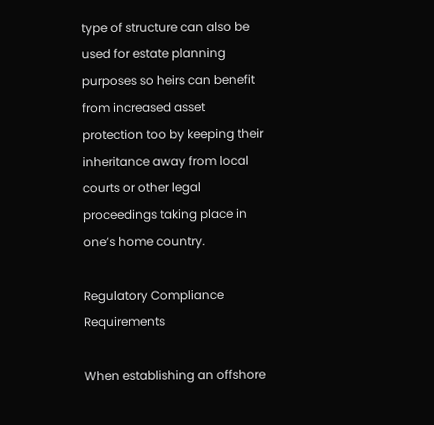type of structure can also be used for estate planning purposes so heirs can benefit from increased asset protection too by keeping their inheritance away from local courts or other legal proceedings taking place in one’s home country.

Regulatory Compliance Requirements

When establishing an offshore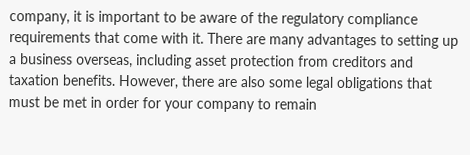company, it is important to be aware of the regulatory compliance requirements that come with it. There are many advantages to setting up a business overseas, including asset protection from creditors and taxation benefits. However, there are also some legal obligations that must be met in order for your company to remain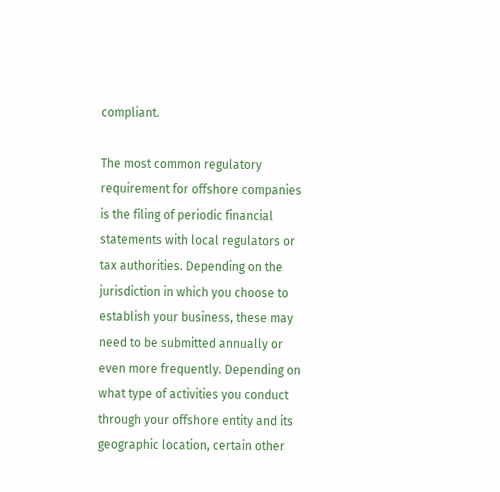compliant.

The most common regulatory requirement for offshore companies is the filing of periodic financial statements with local regulators or tax authorities. Depending on the jurisdiction in which you choose to establish your business, these may need to be submitted annually or even more frequently. Depending on what type of activities you conduct through your offshore entity and its geographic location, certain other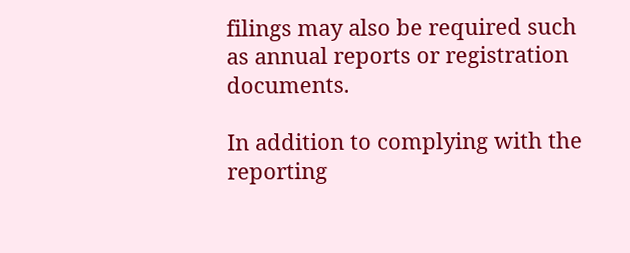filings may also be required such as annual reports or registration documents.

In addition to complying with the reporting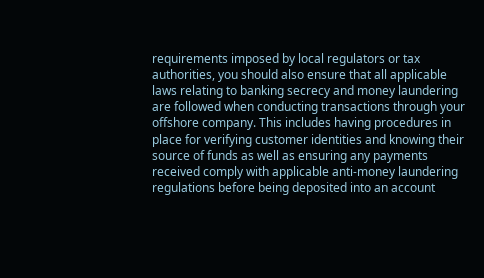requirements imposed by local regulators or tax authorities, you should also ensure that all applicable laws relating to banking secrecy and money laundering are followed when conducting transactions through your offshore company. This includes having procedures in place for verifying customer identities and knowing their source of funds as well as ensuring any payments received comply with applicable anti-money laundering regulations before being deposited into an account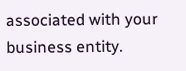associated with your business entity.